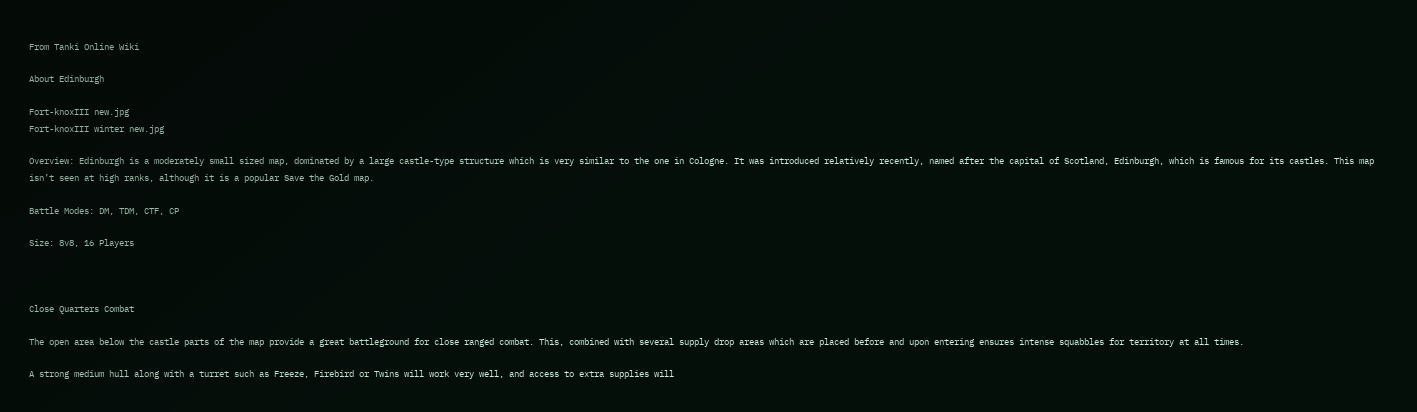From Tanki Online Wiki

About Edinburgh

Fort-knoxIII new.jpg
Fort-knoxIII winter new.jpg

Overview: Edinburgh is a moderately small sized map, dominated by a large castle-type structure which is very similar to the one in Cologne. It was introduced relatively recently, named after the capital of Scotland, Edinburgh, which is famous for its castles. This map isn’t seen at high ranks, although it is a popular Save the Gold map.

Battle Modes: DM, TDM, CTF, CP

Size: 8v8, 16 Players



Close Quarters Combat

The open area below the castle parts of the map provide a great battleground for close ranged combat. This, combined with several supply drop areas which are placed before and upon entering ensures intense squabbles for territory at all times.

A strong medium hull along with a turret such as Freeze, Firebird or Twins will work very well, and access to extra supplies will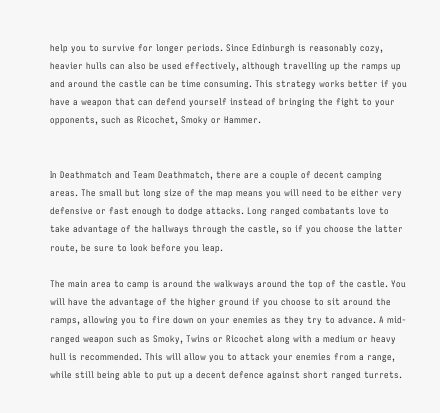help you to survive for longer periods. Since Edinburgh is reasonably cozy, heavier hulls can also be used effectively, although travelling up the ramps up and around the castle can be time consuming. This strategy works better if you have a weapon that can defend yourself instead of bringing the fight to your opponents, such as Ricochet, Smoky or Hammer.


In Deathmatch and Team Deathmatch, there are a couple of decent camping areas. The small but long size of the map means you will need to be either very defensive or fast enough to dodge attacks. Long ranged combatants love to take advantage of the hallways through the castle, so if you choose the latter route, be sure to look before you leap.

The main area to camp is around the walkways around the top of the castle. You will have the advantage of the higher ground if you choose to sit around the ramps, allowing you to fire down on your enemies as they try to advance. A mid-ranged weapon such as Smoky, Twins or Ricochet along with a medium or heavy hull is recommended. This will allow you to attack your enemies from a range, while still being able to put up a decent defence against short ranged turrets.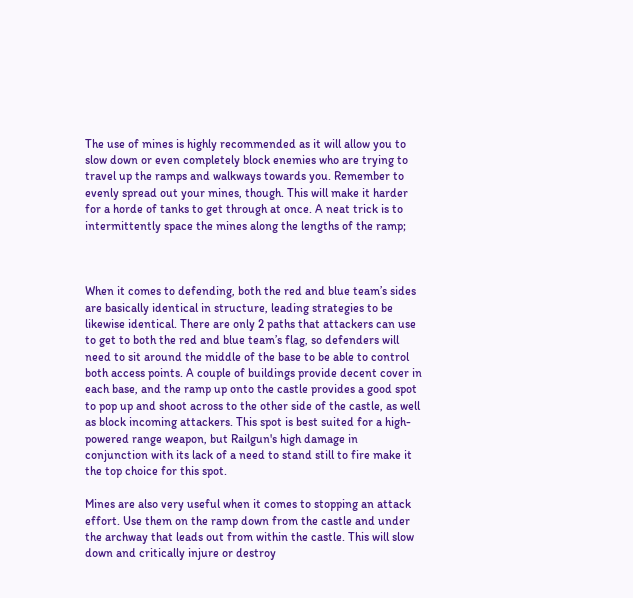The use of mines is highly recommended as it will allow you to slow down or even completely block enemies who are trying to travel up the ramps and walkways towards you. Remember to evenly spread out your mines, though. This will make it harder for a horde of tanks to get through at once. A neat trick is to intermittently space the mines along the lengths of the ramp;



When it comes to defending, both the red and blue team’s sides are basically identical in structure, leading strategies to be likewise identical. There are only 2 paths that attackers can use to get to both the red and blue team’s flag, so defenders will need to sit around the middle of the base to be able to control both access points. A couple of buildings provide decent cover in each base, and the ramp up onto the castle provides a good spot to pop up and shoot across to the other side of the castle, as well as block incoming attackers. This spot is best suited for a high-powered range weapon, but Railgun's high damage in conjunction with its lack of a need to stand still to fire make it the top choice for this spot.

Mines are also very useful when it comes to stopping an attack effort. Use them on the ramp down from the castle and under the archway that leads out from within the castle. This will slow down and critically injure or destroy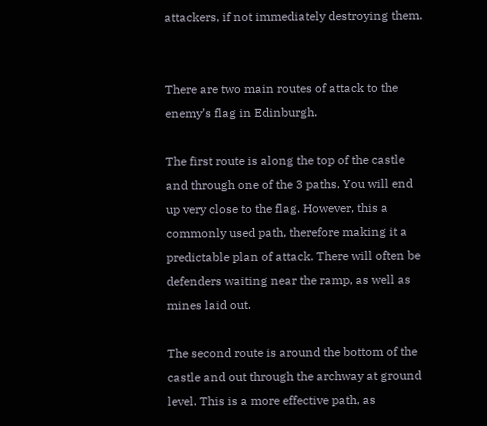attackers, if not immediately destroying them.


There are two main routes of attack to the enemy’s flag in Edinburgh.

The first route is along the top of the castle and through one of the 3 paths. You will end up very close to the flag. However, this a commonly used path, therefore making it a predictable plan of attack. There will often be defenders waiting near the ramp, as well as mines laid out.

The second route is around the bottom of the castle and out through the archway at ground level. This is a more effective path, as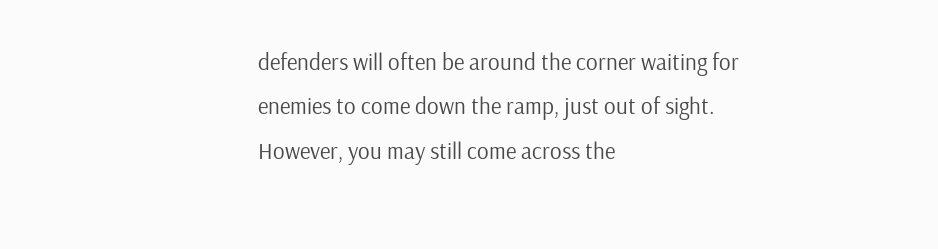defenders will often be around the corner waiting for enemies to come down the ramp, just out of sight. However, you may still come across the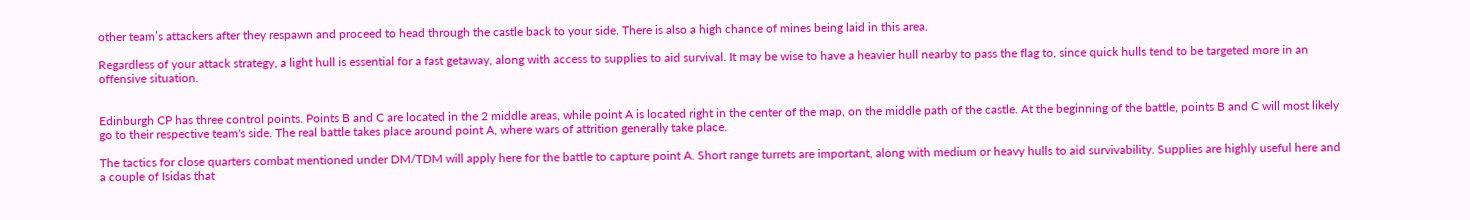other team’s attackers after they respawn and proceed to head through the castle back to your side. There is also a high chance of mines being laid in this area.

Regardless of your attack strategy, a light hull is essential for a fast getaway, along with access to supplies to aid survival. It may be wise to have a heavier hull nearby to pass the flag to, since quick hulls tend to be targeted more in an offensive situation.


Edinburgh CP has three control points. Points B and C are located in the 2 middle areas, while point A is located right in the center of the map, on the middle path of the castle. At the beginning of the battle, points B and C will most likely go to their respective team's side. The real battle takes place around point A, where wars of attrition generally take place.

The tactics for close quarters combat mentioned under DM/TDM will apply here for the battle to capture point A. Short range turrets are important, along with medium or heavy hulls to aid survivability. Supplies are highly useful here and a couple of Isidas that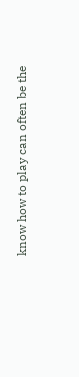know how to play can often be the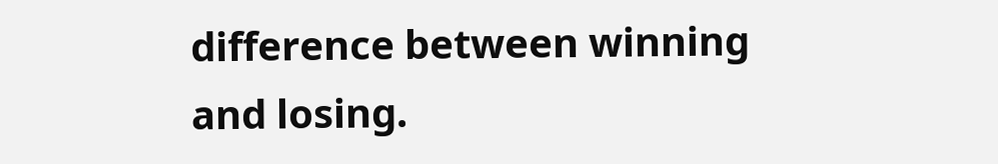difference between winning and losing.